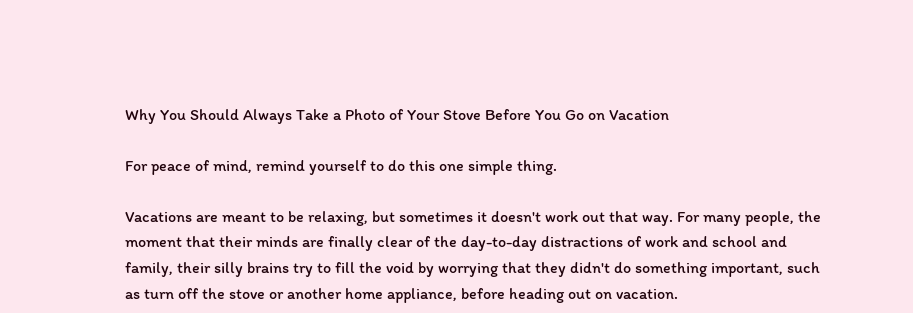Why You Should Always Take a Photo of Your Stove Before You Go on Vacation

For peace of mind, remind yourself to do this one simple thing.

Vacations are meant to be relaxing, but sometimes it doesn't work out that way. For many people, the moment that their minds are finally clear of the day-to-day distractions of work and school and family, their silly brains try to fill the void by worrying that they didn't do something important, such as turn off the stove or another home appliance, before heading out on vacation.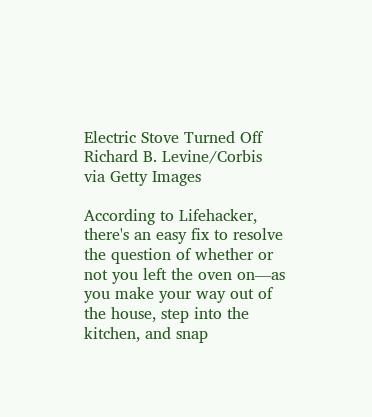Electric Stove Turned Off
Richard B. Levine/Corbis via Getty Images

According to Lifehacker, there's an easy fix to resolve the question of whether or not you left the oven on—as you make your way out of the house, step into the kitchen, and snap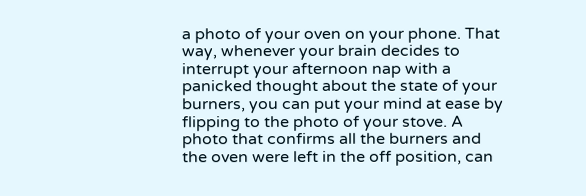a photo of your oven on your phone. That way, whenever your brain decides to interrupt your afternoon nap with a panicked thought about the state of your burners, you can put your mind at ease by flipping to the photo of your stove. A photo that confirms all the burners and the oven were left in the off position, can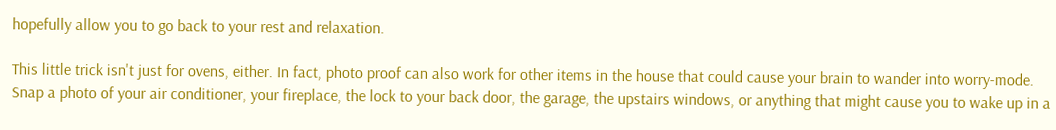hopefully allow you to go back to your rest and relaxation.

This little trick isn't just for ovens, either. In fact, photo proof can also work for other items in the house that could cause your brain to wander into worry-mode. Snap a photo of your air conditioner, your fireplace, the lock to your back door, the garage, the upstairs windows, or anything that might cause you to wake up in a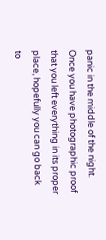panic in the middle of the night. Once you have photographic proof that you left everything in its proper place, hopefully you can go back to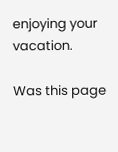enjoying your vacation.

Was this page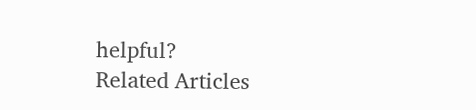helpful?
Related Articles